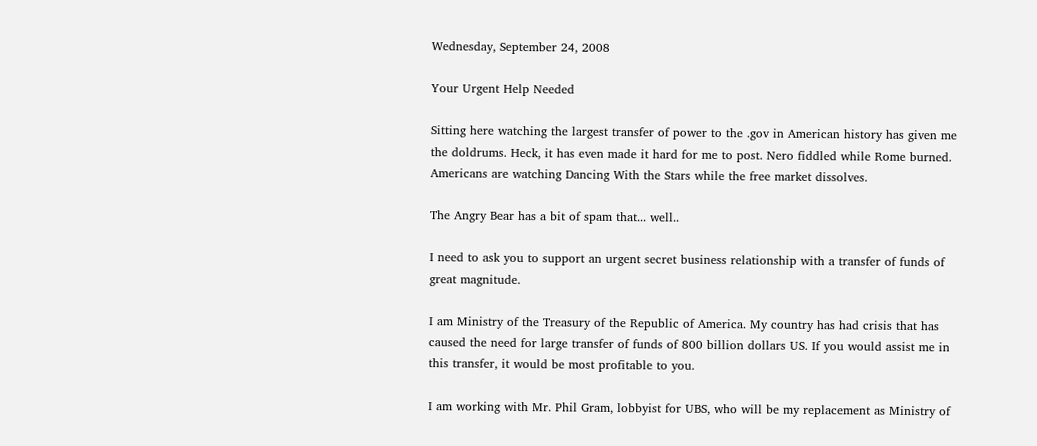Wednesday, September 24, 2008

Your Urgent Help Needed

Sitting here watching the largest transfer of power to the .gov in American history has given me the doldrums. Heck, it has even made it hard for me to post. Nero fiddled while Rome burned. Americans are watching Dancing With the Stars while the free market dissolves.

The Angry Bear has a bit of spam that... well..

I need to ask you to support an urgent secret business relationship with a transfer of funds of great magnitude.

I am Ministry of the Treasury of the Republic of America. My country has had crisis that has caused the need for large transfer of funds of 800 billion dollars US. If you would assist me in this transfer, it would be most profitable to you.

I am working with Mr. Phil Gram, lobbyist for UBS, who will be my replacement as Ministry of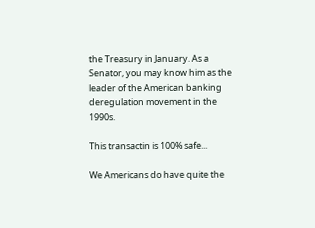the Treasury in January. As a Senator, you may know him as the leader of the American banking deregulation movement in the 1990s.

This transactin is 100% safe...

We Americans do have quite the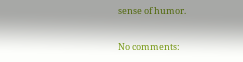sense of humor.

No comments: